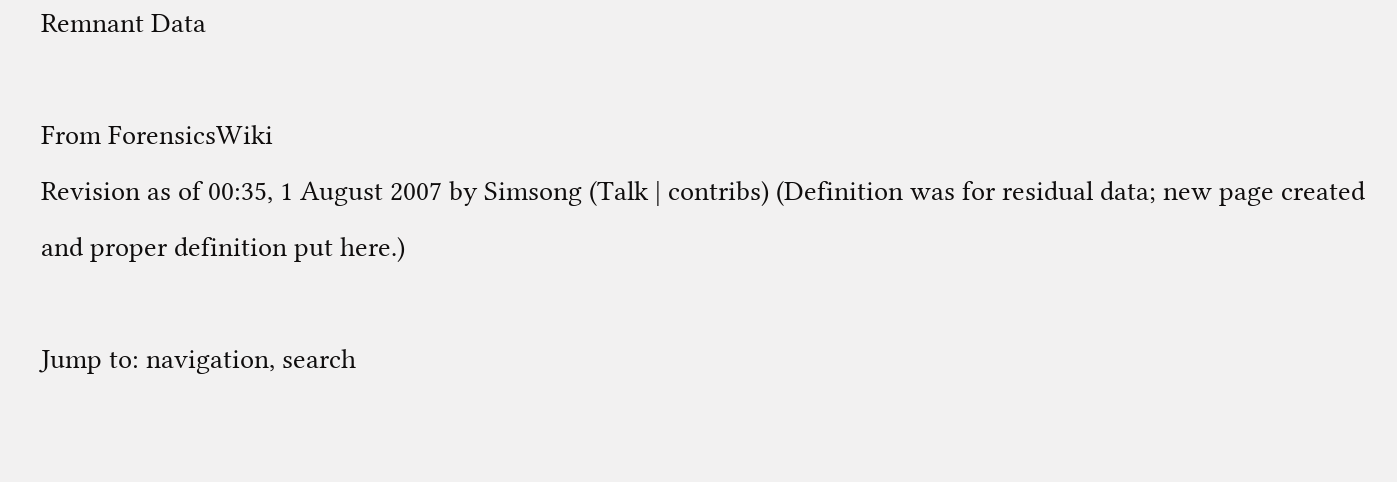Remnant Data

From ForensicsWiki
Revision as of 00:35, 1 August 2007 by Simsong (Talk | contribs) (Definition was for residual data; new page created and proper definition put here.)

Jump to: navigation, search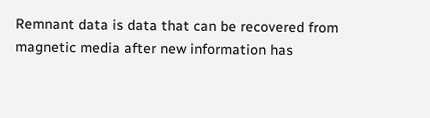Remnant data is data that can be recovered from magnetic media after new information has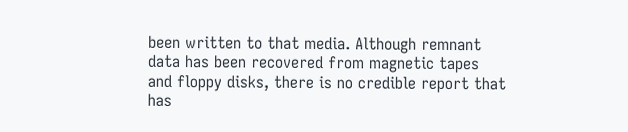been written to that media. Although remnant data has been recovered from magnetic tapes and floppy disks, there is no credible report that has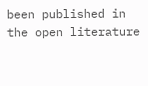been published in the open literature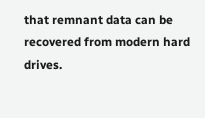that remnant data can be recovered from modern hard drives.